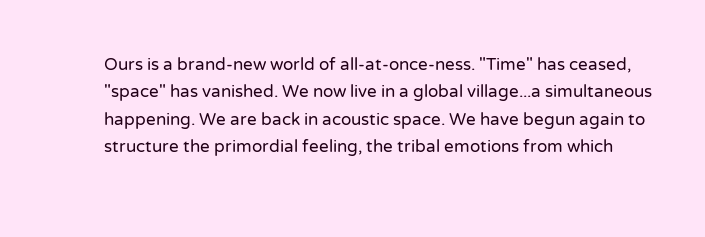Ours is a brand-new world of all-at-once-ness. "Time" has ceased, "space" has vanished. We now live in a global village...a simultaneous happening. We are back in acoustic space. We have begun again to structure the primordial feeling, the tribal emotions from which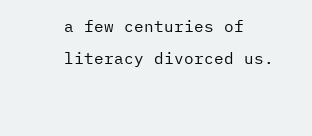a few centuries of literacy divorced us.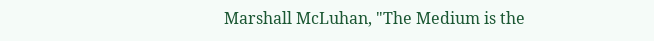Marshall McLuhan, "The Medium is the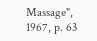Massage", 1967, p. 63